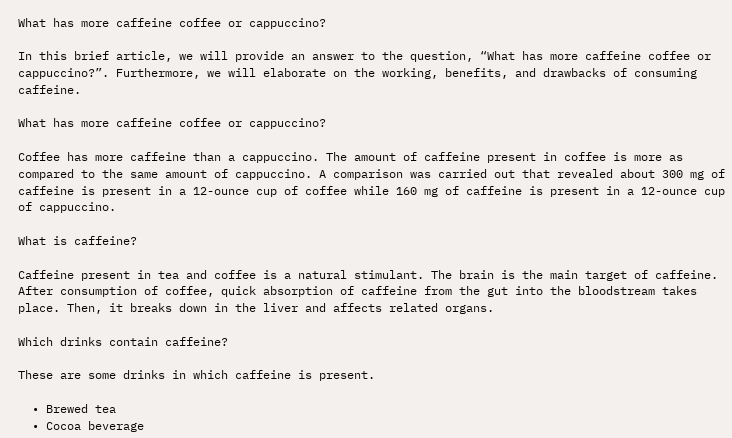What has more caffeine coffee or cappuccino?

In this brief article, we will provide an answer to the question, “What has more caffeine coffee or cappuccino?”. Furthermore, we will elaborate on the working, benefits, and drawbacks of consuming caffeine.

What has more caffeine coffee or cappuccino?

Coffee has more caffeine than a cappuccino. The amount of caffeine present in coffee is more as compared to the same amount of cappuccino. A comparison was carried out that revealed about 300 mg of caffeine is present in a 12-ounce cup of coffee while 160 mg of caffeine is present in a 12-ounce cup of cappuccino.

What is caffeine?

Caffeine present in tea and coffee is a natural stimulant. The brain is the main target of caffeine. After consumption of coffee, quick absorption of caffeine from the gut into the bloodstream takes place. Then, it breaks down in the liver and affects related organs.

Which drinks contain caffeine?

These are some drinks in which caffeine is present.

  • Brewed tea
  • Cocoa beverage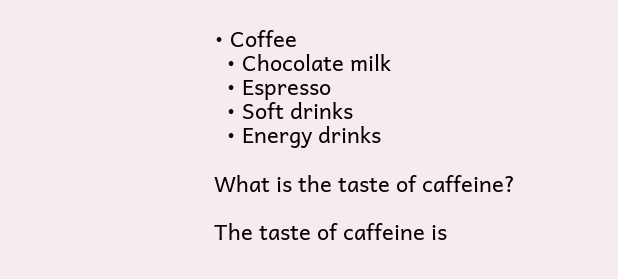• Coffee
  • Chocolate milk
  • Espresso
  • Soft drinks
  • Energy drinks

What is the taste of caffeine?

The taste of caffeine is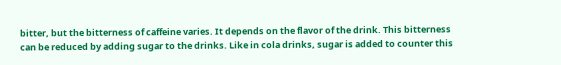bitter, but the bitterness of caffeine varies. It depends on the flavor of the drink. This bitterness can be reduced by adding sugar to the drinks. Like in cola drinks, sugar is added to counter this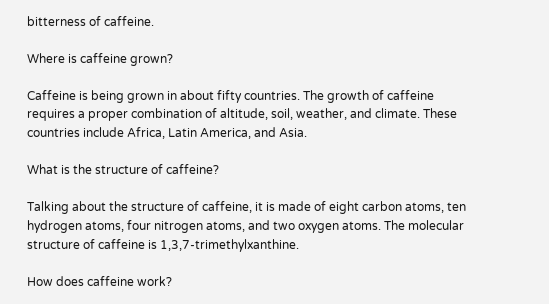bitterness of caffeine.

Where is caffeine grown?

Caffeine is being grown in about fifty countries. The growth of caffeine requires a proper combination of altitude, soil, weather, and climate. These countries include Africa, Latin America, and Asia.

What is the structure of caffeine?

Talking about the structure of caffeine, it is made of eight carbon atoms, ten hydrogen atoms, four nitrogen atoms, and two oxygen atoms. The molecular structure of caffeine is 1,3,7-trimethylxanthine.

How does caffeine work?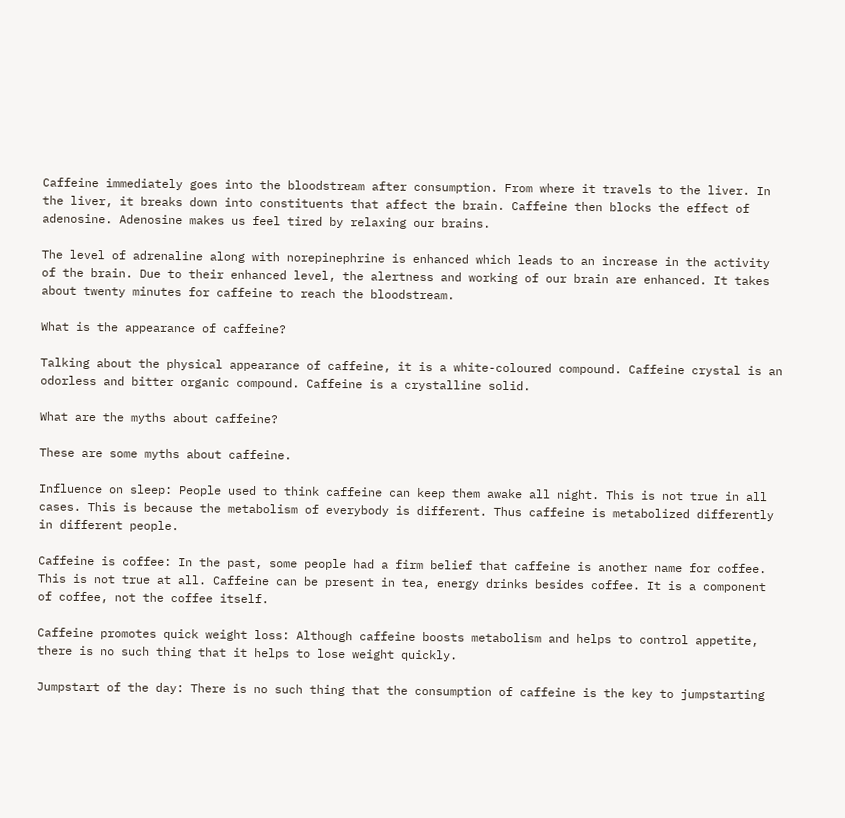Caffeine immediately goes into the bloodstream after consumption. From where it travels to the liver. In the liver, it breaks down into constituents that affect the brain. Caffeine then blocks the effect of adenosine. Adenosine makes us feel tired by relaxing our brains.

The level of adrenaline along with norepinephrine is enhanced which leads to an increase in the activity of the brain. Due to their enhanced level, the alertness and working of our brain are enhanced. It takes about twenty minutes for caffeine to reach the bloodstream.

What is the appearance of caffeine?

Talking about the physical appearance of caffeine, it is a white-coloured compound. Caffeine crystal is an odorless and bitter organic compound. Caffeine is a crystalline solid.

What are the myths about caffeine?

These are some myths about caffeine.

Influence on sleep: People used to think caffeine can keep them awake all night. This is not true in all cases. This is because the metabolism of everybody is different. Thus caffeine is metabolized differently in different people.

Caffeine is coffee: In the past, some people had a firm belief that caffeine is another name for coffee. This is not true at all. Caffeine can be present in tea, energy drinks besides coffee. It is a component of coffee, not the coffee itself.

Caffeine promotes quick weight loss: Although caffeine boosts metabolism and helps to control appetite, there is no such thing that it helps to lose weight quickly.

Jumpstart of the day: There is no such thing that the consumption of caffeine is the key to jumpstarting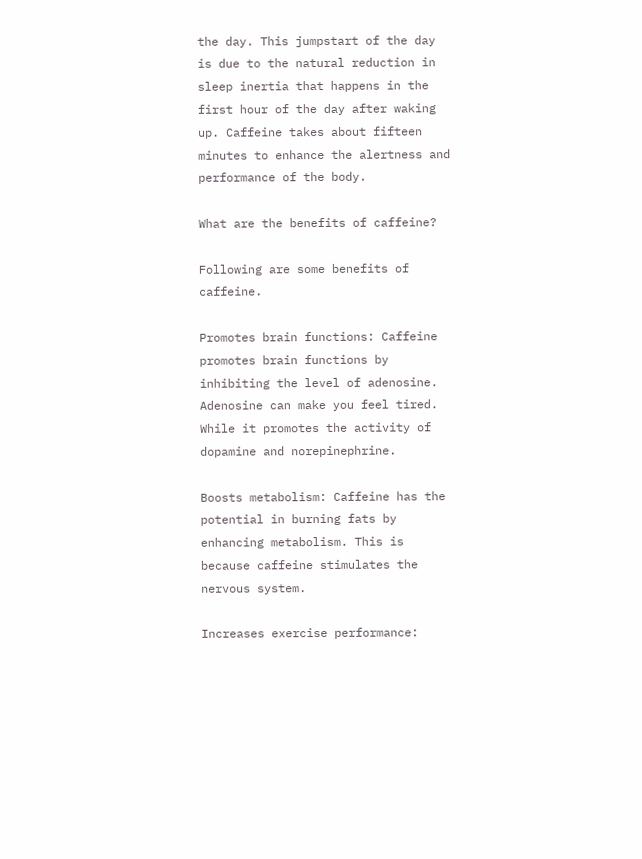the day. This jumpstart of the day is due to the natural reduction in sleep inertia that happens in the first hour of the day after waking up. Caffeine takes about fifteen minutes to enhance the alertness and performance of the body.

What are the benefits of caffeine?

Following are some benefits of caffeine.

Promotes brain functions: Caffeine promotes brain functions by inhibiting the level of adenosine. Adenosine can make you feel tired. While it promotes the activity of dopamine and norepinephrine.

Boosts metabolism: Caffeine has the potential in burning fats by enhancing metabolism. This is because caffeine stimulates the nervous system.

Increases exercise performance: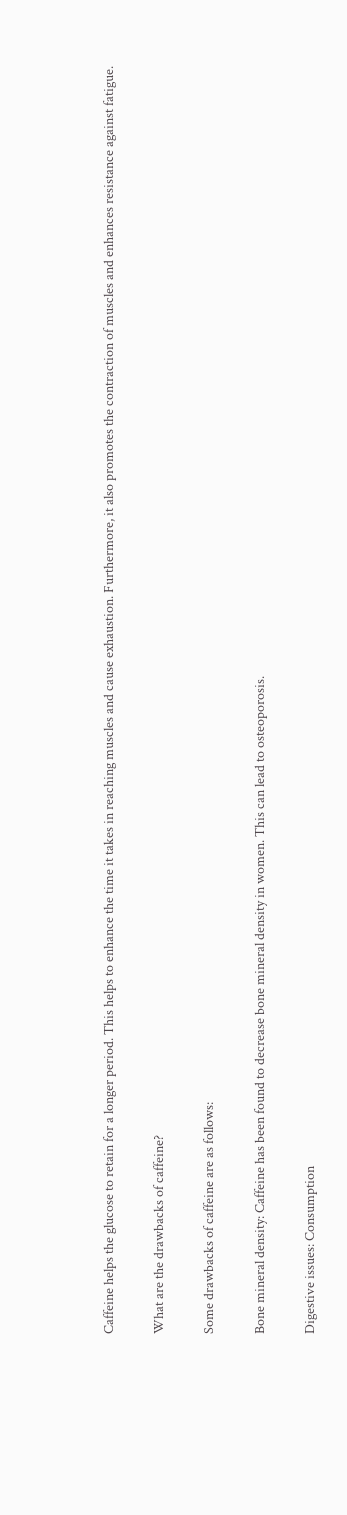Caffeine helps the glucose to retain for a longer period. This helps to enhance the time it takes in reaching muscles and cause exhaustion. Furthermore, it also promotes the contraction of muscles and enhances resistance against fatigue.

What are the drawbacks of caffeine?

Some drawbacks of caffeine are as follows:

Bone mineral density: Caffeine has been found to decrease bone mineral density in women. This can lead to osteoporosis.

Digestive issues: Consumption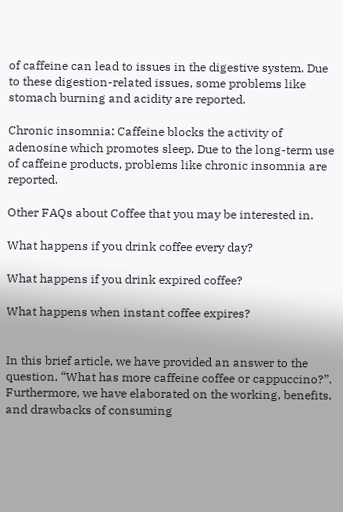of caffeine can lead to issues in the digestive system. Due to these digestion-related issues, some problems like stomach burning and acidity are reported.

Chronic insomnia: Caffeine blocks the activity of adenosine which promotes sleep. Due to the long-term use of caffeine products, problems like chronic insomnia are reported.

Other FAQs about Coffee that you may be interested in.

What happens if you drink coffee every day?

What happens if you drink expired coffee?

What happens when instant coffee expires?


In this brief article, we have provided an answer to the question, “What has more caffeine coffee or cappuccino?”. Furthermore, we have elaborated on the working, benefits, and drawbacks of consuming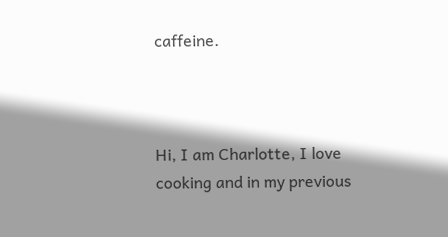caffeine.



Hi, I am Charlotte, I love cooking and in my previous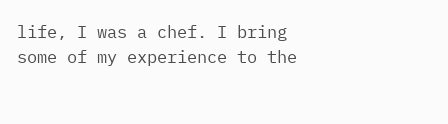life, I was a chef. I bring some of my experience to the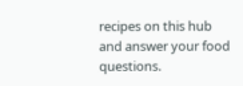recipes on this hub and answer your food questions.